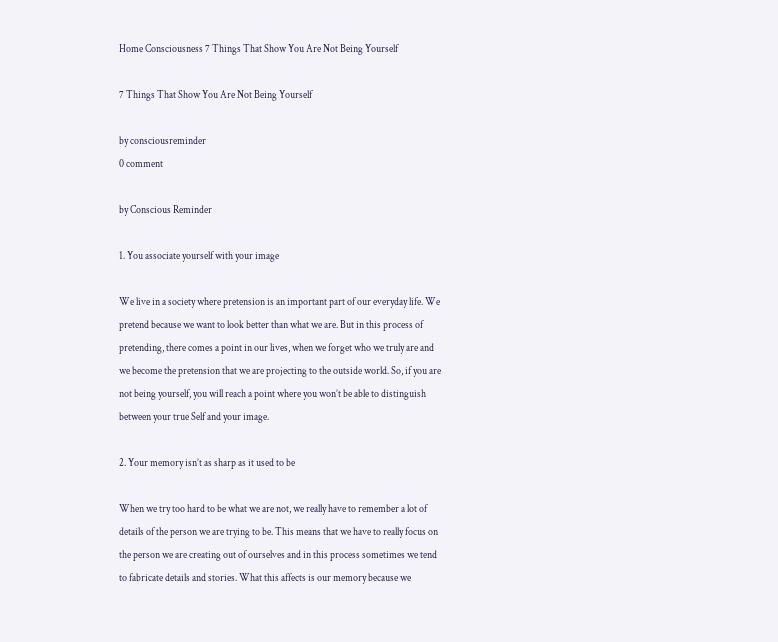Home Consciousness 7 Things That Show You Are Not Being Yourself

7 Things That Show You Are Not Being Yourself

by consciousreminder
0 comment

by Conscious Reminder

1. You associate yourself with your image

We live in a society where pretension is an important part of our everyday life. We pretend because we want to look better than what we are. But in this process of pretending, there comes a point in our lives, when we forget who we truly are and we become the pretension that we are projecting to the outside world. So, if you are not being yourself, you will reach a point where you won’t be able to distinguish between your true Self and your image.

2. Your memory isn’t as sharp as it used to be

When we try too hard to be what we are not, we really have to remember a lot of details of the person we are trying to be. This means that we have to really focus on the person we are creating out of ourselves and in this process sometimes we tend to fabricate details and stories. What this affects is our memory because we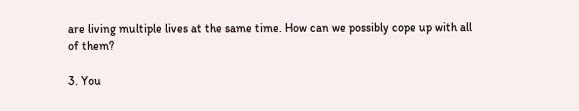are living multiple lives at the same time. How can we possibly cope up with all of them?

3. You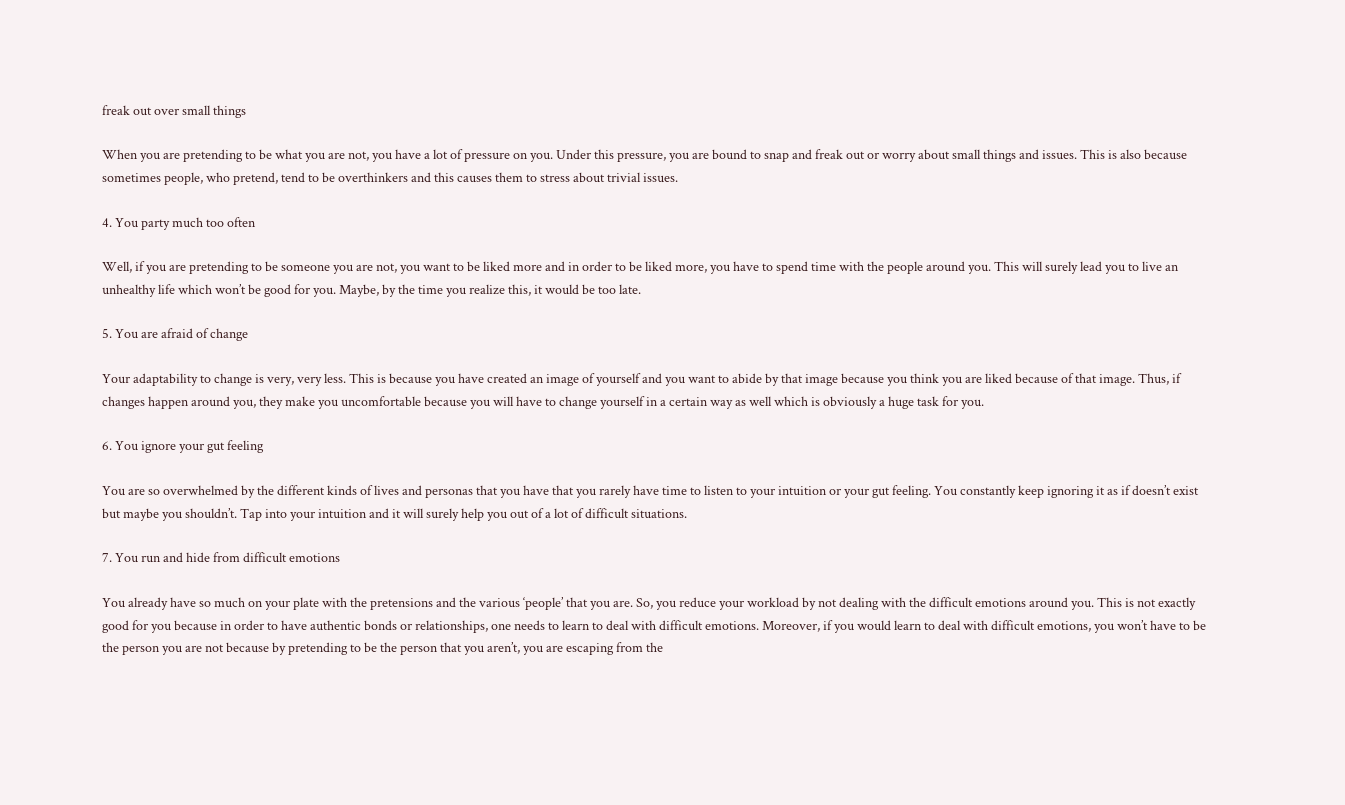freak out over small things

When you are pretending to be what you are not, you have a lot of pressure on you. Under this pressure, you are bound to snap and freak out or worry about small things and issues. This is also because sometimes people, who pretend, tend to be overthinkers and this causes them to stress about trivial issues.

4. You party much too often

Well, if you are pretending to be someone you are not, you want to be liked more and in order to be liked more, you have to spend time with the people around you. This will surely lead you to live an unhealthy life which won’t be good for you. Maybe, by the time you realize this, it would be too late.

5. You are afraid of change

Your adaptability to change is very, very less. This is because you have created an image of yourself and you want to abide by that image because you think you are liked because of that image. Thus, if changes happen around you, they make you uncomfortable because you will have to change yourself in a certain way as well which is obviously a huge task for you.

6. You ignore your gut feeling

You are so overwhelmed by the different kinds of lives and personas that you have that you rarely have time to listen to your intuition or your gut feeling. You constantly keep ignoring it as if doesn’t exist but maybe you shouldn’t. Tap into your intuition and it will surely help you out of a lot of difficult situations.

7. You run and hide from difficult emotions

You already have so much on your plate with the pretensions and the various ‘people’ that you are. So, you reduce your workload by not dealing with the difficult emotions around you. This is not exactly good for you because in order to have authentic bonds or relationships, one needs to learn to deal with difficult emotions. Moreover, if you would learn to deal with difficult emotions, you won’t have to be the person you are not because by pretending to be the person that you aren’t, you are escaping from the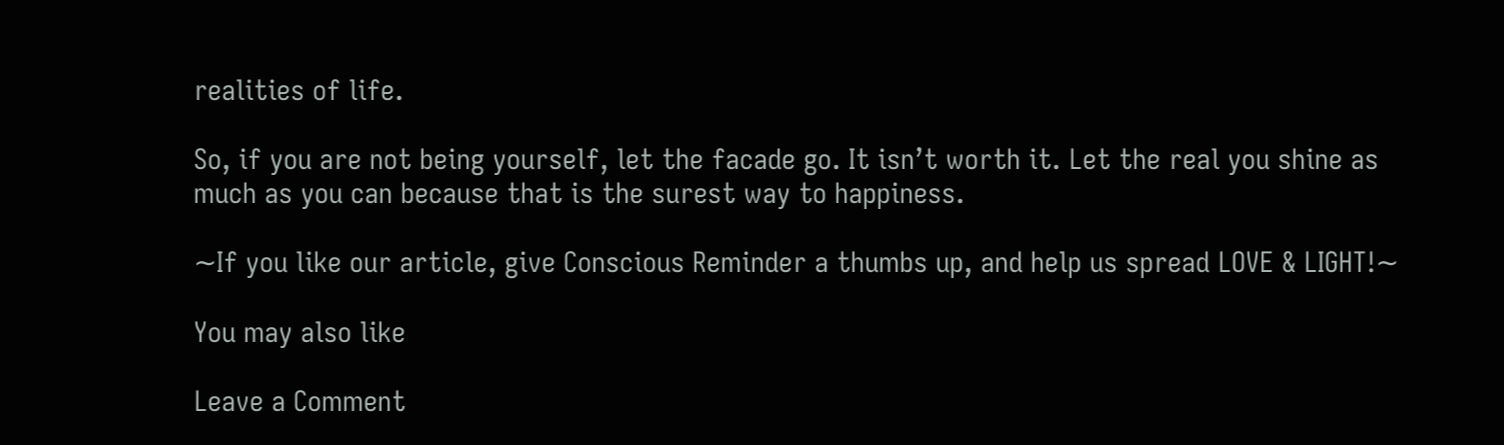realities of life.

So, if you are not being yourself, let the facade go. It isn’t worth it. Let the real you shine as much as you can because that is the surest way to happiness.

∼If you like our article, give Conscious Reminder a thumbs up, and help us spread LOVE & LIGHT!∼

You may also like

Leave a Comment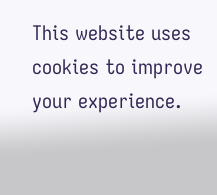This website uses cookies to improve your experience.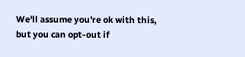We'll assume you're ok with this, but you can opt-out if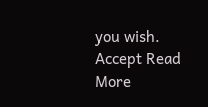you wish. Accept Read More